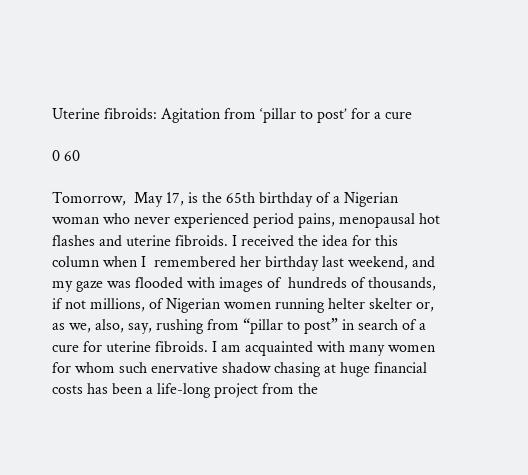Uterine fibroids: Agitation from ‘pillar to post’ for a cure

0 60

Tomorrow,  May 17, is the 65th birthday of a Nigerian woman who never experienced period pains, menopausal hot flashes and uterine fibroids. I received the idea for this column when I  remembered her birthday last weekend, and my gaze was flooded with images of  hundreds of thousands, if not millions, of Nigerian women running helter skelter or, as we, also, say, rushing from “pillar to post” in search of a cure for uterine fibroids. I am acquainted with many women for whom such enervative shadow chasing at huge financial costs has been a life-long project from the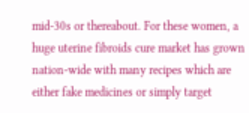mid-30s or thereabout. For these women, a huge uterine fibroids cure market has grown nation-wide with many recipes which are either fake medicines or simply target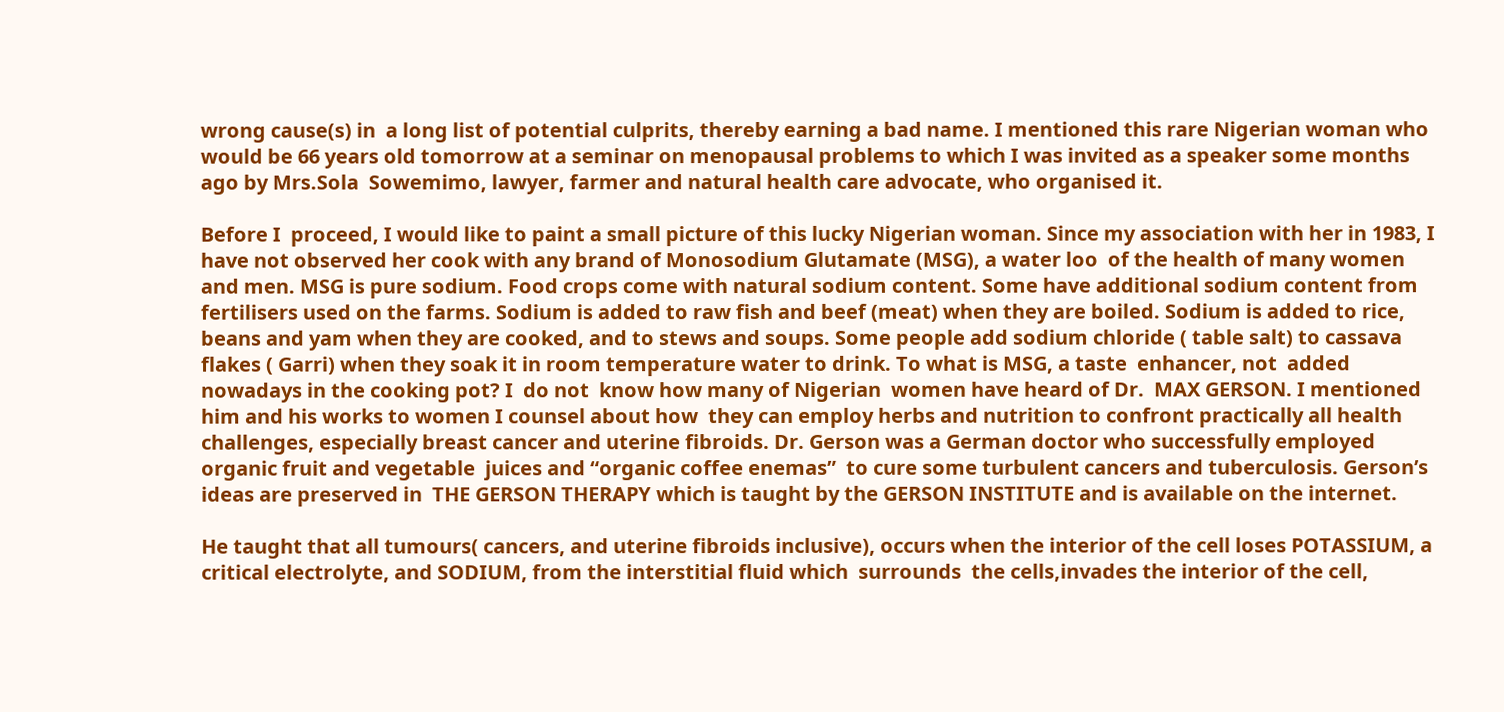wrong cause(s) in  a long list of potential culprits, thereby earning a bad name. I mentioned this rare Nigerian woman who would be 66 years old tomorrow at a seminar on menopausal problems to which I was invited as a speaker some months ago by Mrs.Sola  Sowemimo, lawyer, farmer and natural health care advocate, who organised it.

Before I  proceed, I would like to paint a small picture of this lucky Nigerian woman. Since my association with her in 1983, I have not observed her cook with any brand of Monosodium Glutamate (MSG), a water loo  of the health of many women and men. MSG is pure sodium. Food crops come with natural sodium content. Some have additional sodium content from fertilisers used on the farms. Sodium is added to raw fish and beef (meat) when they are boiled. Sodium is added to rice, beans and yam when they are cooked, and to stews and soups. Some people add sodium chloride ( table salt) to cassava flakes ( Garri) when they soak it in room temperature water to drink. To what is MSG, a taste  enhancer, not  added nowadays in the cooking pot? I  do not  know how many of Nigerian  women have heard of Dr.  MAX GERSON. I mentioned him and his works to women I counsel about how  they can employ herbs and nutrition to confront practically all health challenges, especially breast cancer and uterine fibroids. Dr. Gerson was a German doctor who successfully employed organic fruit and vegetable  juices and “organic coffee enemas”  to cure some turbulent cancers and tuberculosis. Gerson’s ideas are preserved in  THE GERSON THERAPY which is taught by the GERSON INSTITUTE and is available on the internet.

He taught that all tumours( cancers, and uterine fibroids inclusive), occurs when the interior of the cell loses POTASSIUM, a critical electrolyte, and SODIUM, from the interstitial fluid which  surrounds  the cells,invades the interior of the cell,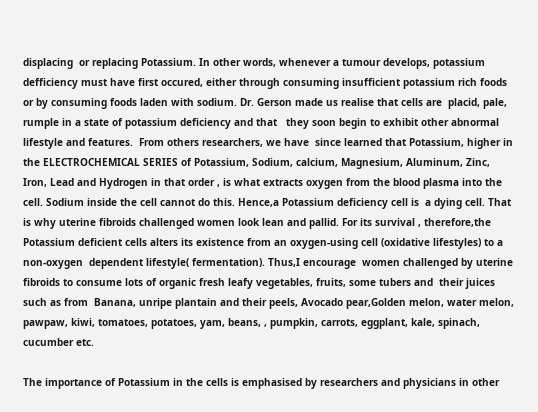displacing  or replacing Potassium. In other words, whenever a tumour develops, potassium defficiency must have first occured, either through consuming insufficient potassium rich foods or by consuming foods laden with sodium. Dr. Gerson made us realise that cells are  placid, pale, rumple in a state of potassium deficiency and that   they soon begin to exhibit other abnormal lifestyle and features.  From others researchers, we have  since learned that Potassium, higher in the ELECTROCHEMICAL SERIES of Potassium, Sodium, calcium, Magnesium, Aluminum, Zinc, Iron, Lead and Hydrogen in that order , is what extracts oxygen from the blood plasma into the cell. Sodium inside the cell cannot do this. Hence,a Potassium deficiency cell is  a dying cell. That is why uterine fibroids challenged women look lean and pallid. For its survival , therefore,the Potassium deficient cells alters its existence from an oxygen-using cell (oxidative lifestyles) to a non-oxygen  dependent lifestyle( fermentation). Thus,I encourage  women challenged by uterine fibroids to consume lots of organic fresh leafy vegetables, fruits, some tubers and  their juices  such as from  Banana, unripe plantain and their peels, Avocado pear,Golden melon, water melon, pawpaw, kiwi, tomatoes, potatoes, yam, beans, , pumpkin, carrots, eggplant, kale, spinach, cucumber etc.

The importance of Potassium in the cells is emphasised by researchers and physicians in other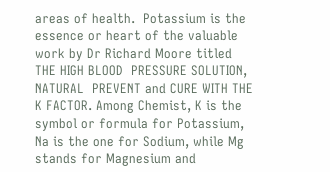areas of health.  Potassium is the essence or heart of the valuable work by Dr Richard Moore titled THE HIGH BLOOD  PRESSURE SOLUTION, NATURAL  PREVENT and CURE WITH THE  K FACTOR. Among Chemist, K is the symbol or formula for Potassium, Na is the one for Sodium, while Mg stands for Magnesium and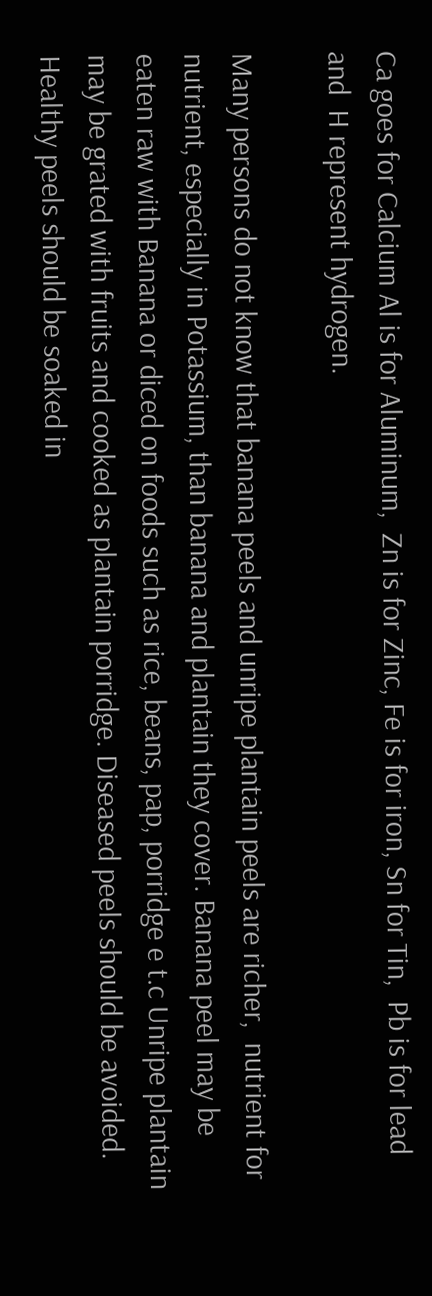Ca goes for Calcium Al is for Aluminum,  Zn is for Zinc, Fe is for iron, Sn for Tin,  Pb is for lead and  H represent hydrogen.

Many persons do not know that banana peels and unripe plantain peels are richer,  nutrient for nutrient, especially in Potassium, than banana and plantain they cover. Banana peel may be eaten raw with Banana or diced on foods such as rice, beans, pap, porridge e t.c Unripe plantain may be grated with fruits and cooked as plantain porridge. Diseased peels should be avoided. Healthy peels should be soaked in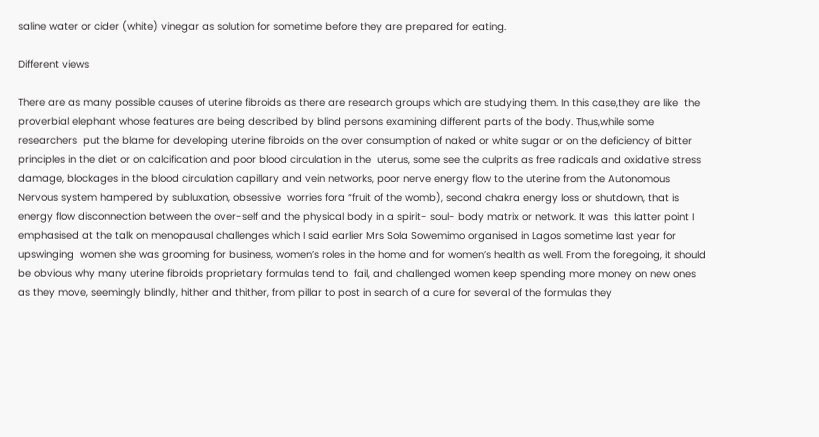saline water or cider (white) vinegar as solution for sometime before they are prepared for eating.

Different views

There are as many possible causes of uterine fibroids as there are research groups which are studying them. In this case,they are like  the proverbial elephant whose features are being described by blind persons examining different parts of the body. Thus,while some researchers  put the blame for developing uterine fibroids on the over consumption of naked or white sugar or on the deficiency of bitter principles in the diet or on calcification and poor blood circulation in the  uterus, some see the culprits as free radicals and oxidative stress damage, blockages in the blood circulation capillary and vein networks, poor nerve energy flow to the uterine from the Autonomous Nervous system hampered by subluxation, obsessive  worries fora “fruit of the womb), second chakra energy loss or shutdown, that is energy flow disconnection between the over-self and the physical body in a spirit- soul- body matrix or network. It was  this latter point I  emphasised at the talk on menopausal challenges which I said earlier Mrs Sola Sowemimo organised in Lagos sometime last year for upswinging  women she was grooming for business, women’s roles in the home and for women’s health as well. From the foregoing, it should be obvious why many uterine fibroids proprietary formulas tend to  fail, and challenged women keep spending more money on new ones  as they move, seemingly blindly, hither and thither, from pillar to post in search of a cure for several of the formulas they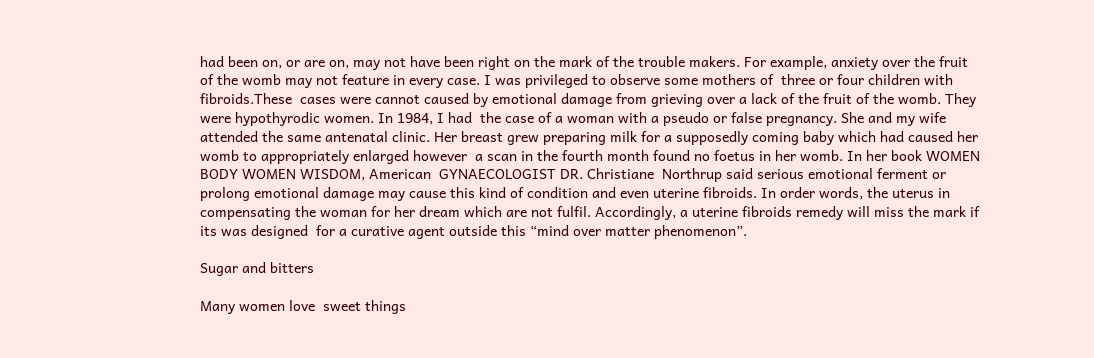had been on, or are on, may not have been right on the mark of the trouble makers. For example, anxiety over the fruit of the womb may not feature in every case. I was privileged to observe some mothers of  three or four children with  fibroids.These  cases were cannot caused by emotional damage from grieving over a lack of the fruit of the womb. They were hypothyrodic women. In 1984, I had  the case of a woman with a pseudo or false pregnancy. She and my wife attended the same antenatal clinic. Her breast grew preparing milk for a supposedly coming baby which had caused her womb to appropriately enlarged however  a scan in the fourth month found no foetus in her womb. In her book WOMEN BODY WOMEN WISDOM, American  GYNAECOLOGIST DR. Christiane  Northrup said serious emotional ferment or  prolong emotional damage may cause this kind of condition and even uterine fibroids. In order words, the uterus in compensating the woman for her dream which are not fulfil. Accordingly, a uterine fibroids remedy will miss the mark if its was designed  for a curative agent outside this “mind over matter phenomenon”.

Sugar and bitters

Many women love  sweet things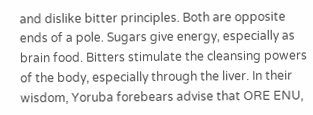and dislike bitter principles. Both are opposite ends of a pole. Sugars give energy, especially as brain food. Bitters stimulate the cleansing powers of the body, especially through the liver. In their wisdom, Yoruba forebears advise that ORE ENU,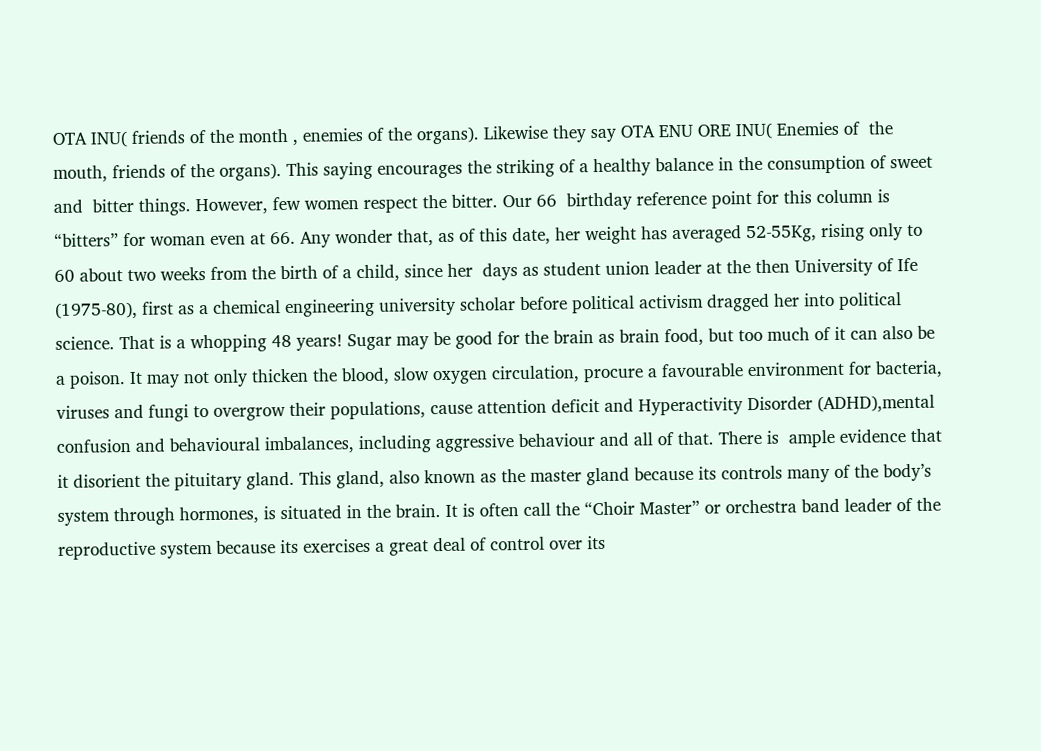OTA INU( friends of the month , enemies of the organs). Likewise they say OTA ENU ORE INU( Enemies of  the mouth, friends of the organs). This saying encourages the striking of a healthy balance in the consumption of sweet and  bitter things. However, few women respect the bitter. Our 66  birthday reference point for this column is “bitters” for woman even at 66. Any wonder that, as of this date, her weight has averaged 52-55Kg, rising only to 60 about two weeks from the birth of a child, since her  days as student union leader at the then University of Ife (1975-80), first as a chemical engineering university scholar before political activism dragged her into political science. That is a whopping 48 years! Sugar may be good for the brain as brain food, but too much of it can also be a poison. It may not only thicken the blood, slow oxygen circulation, procure a favourable environment for bacteria, viruses and fungi to overgrow their populations, cause attention deficit and Hyperactivity Disorder (ADHD),mental confusion and behavioural imbalances, including aggressive behaviour and all of that. There is  ample evidence that it disorient the pituitary gland. This gland, also known as the master gland because its controls many of the body’s system through hormones, is situated in the brain. It is often call the “Choir Master” or orchestra band leader of the reproductive system because its exercises a great deal of control over its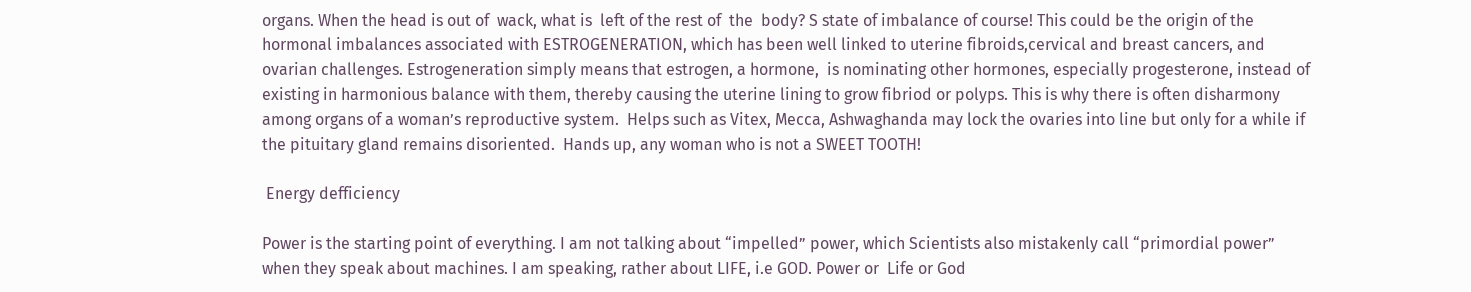organs. When the head is out of  wack, what is  left of the rest of  the  body? S state of imbalance of course! This could be the origin of the hormonal imbalances associated with ESTROGENERATION, which has been well linked to uterine fibroids,cervical and breast cancers, and ovarian challenges. Estrogeneration simply means that estrogen, a hormone,  is nominating other hormones, especially progesterone, instead of existing in harmonious balance with them, thereby causing the uterine lining to grow fibriod or polyps. This is why there is often disharmony among organs of a woman’s reproductive system.  Helps such as Vitex, Mecca, Ashwaghanda may lock the ovaries into line but only for a while if the pituitary gland remains disoriented.  Hands up, any woman who is not a SWEET TOOTH!

 Energy defficiency

Power is the starting point of everything. I am not talking about “impelled” power, which Scientists also mistakenly call “primordial power” when they speak about machines. I am speaking, rather about LIFE, i.e GOD. Power or  Life or God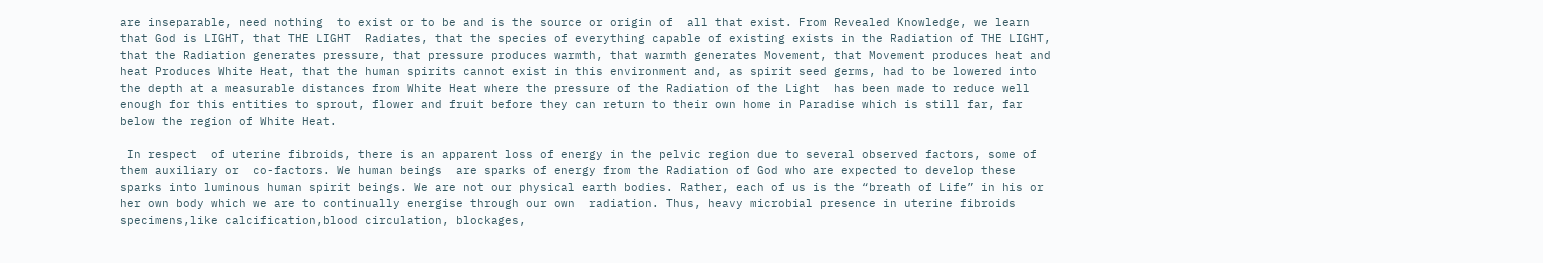are inseparable, need nothing  to exist or to be and is the source or origin of  all that exist. From Revealed Knowledge, we learn  that God is LIGHT, that THE LIGHT  Radiates, that the species of everything capable of existing exists in the Radiation of THE LIGHT, that the Radiation generates pressure, that pressure produces warmth, that warmth generates Movement, that Movement produces heat and heat Produces White Heat, that the human spirits cannot exist in this environment and, as spirit seed germs, had to be lowered into the depth at a measurable distances from White Heat where the pressure of the Radiation of the Light  has been made to reduce well enough for this entities to sprout, flower and fruit before they can return to their own home in Paradise which is still far, far below the region of White Heat.

 In respect  of uterine fibroids, there is an apparent loss of energy in the pelvic region due to several observed factors, some of them auxiliary or  co-factors. We human beings  are sparks of energy from the Radiation of God who are expected to develop these sparks into luminous human spirit beings. We are not our physical earth bodies. Rather, each of us is the “breath of Life” in his or her own body which we are to continually energise through our own  radiation. Thus, heavy microbial presence in uterine fibroids specimens,like calcification,blood circulation, blockages,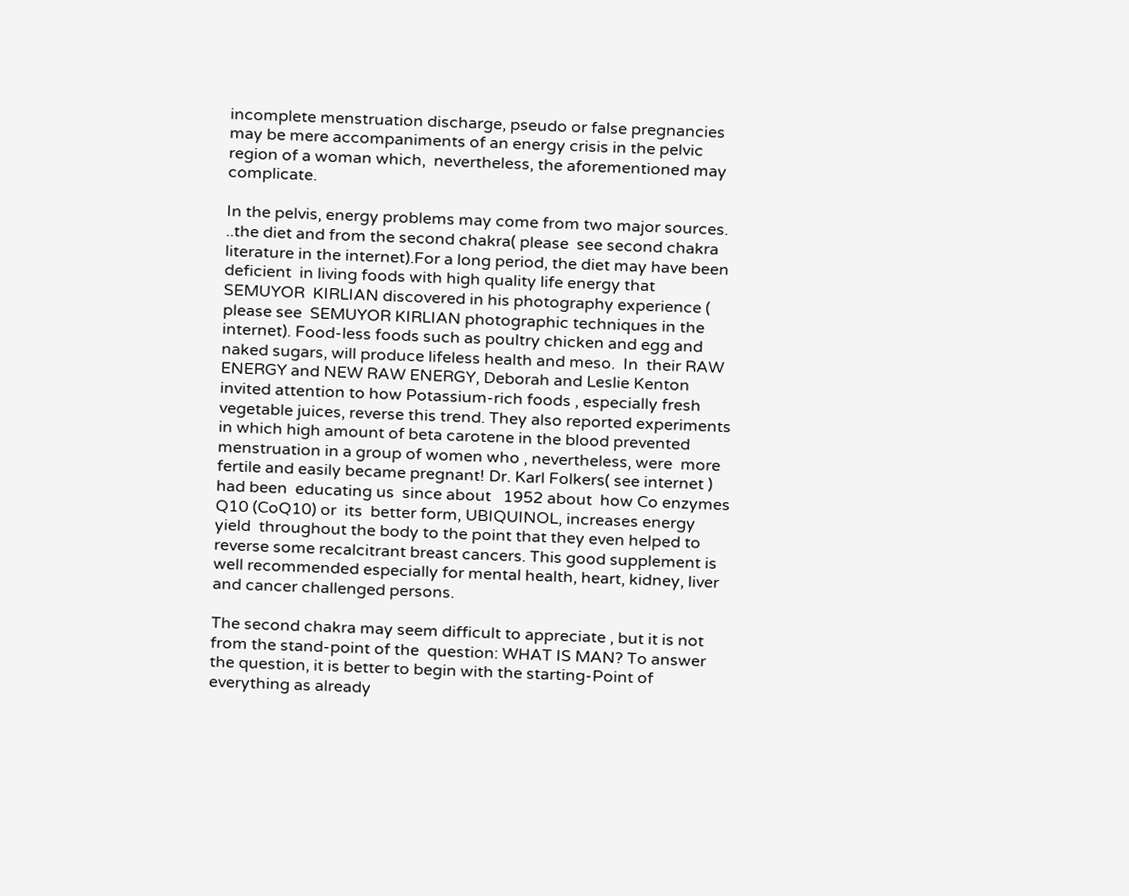incomplete menstruation discharge, pseudo or false pregnancies may be mere accompaniments of an energy crisis in the pelvic region of a woman which,  nevertheless, the aforementioned may complicate.

In the pelvis, energy problems may come from two major sources. ..the diet and from the second chakra( please  see second chakra literature in the internet).For a long period, the diet may have been deficient  in living foods with high quality life energy that SEMUYOR  KIRLIAN discovered in his photography experience ( please see  SEMUYOR KIRLIAN photographic techniques in the internet). Food-less foods such as poultry chicken and egg and naked sugars, will produce lifeless health and meso.  In  their RAW ENERGY and NEW RAW ENERGY, Deborah and Leslie Kenton invited attention to how Potassium-rich foods , especially fresh vegetable juices, reverse this trend. They also reported experiments in which high amount of beta carotene in the blood prevented menstruation in a group of women who , nevertheless, were  more fertile and easily became pregnant! Dr. Karl Folkers( see internet ) had been  educating us  since about   1952 about  how Co enzymes Q10 (CoQ10) or  its  better form, UBIQUINOL, increases energy yield  throughout the body to the point that they even helped to reverse some recalcitrant breast cancers. This good supplement is  well recommended especially for mental health, heart, kidney, liver and cancer challenged persons.

The second chakra may seem difficult to appreciate , but it is not from the stand-point of the  question: WHAT IS MAN? To answer  the question, it is better to begin with the starting-Point of everything as already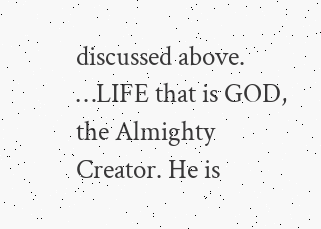discussed above. …LIFE that is GOD, the Almighty Creator. He is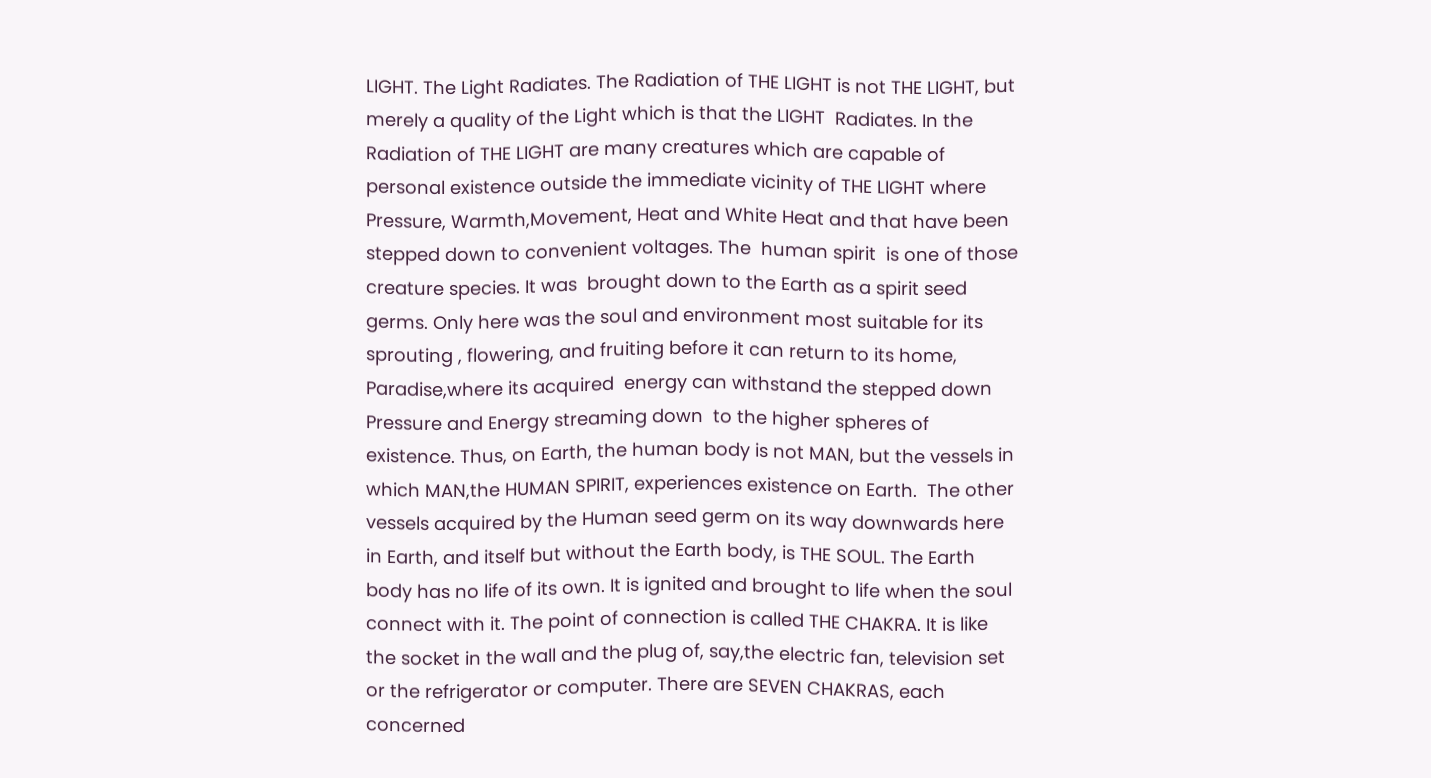LIGHT. The Light Radiates. The Radiation of THE LIGHT is not THE LIGHT, but merely a quality of the Light which is that the LIGHT  Radiates. In the Radiation of THE LIGHT are many creatures which are capable of personal existence outside the immediate vicinity of THE LIGHT where Pressure, Warmth,Movement, Heat and White Heat and that have been stepped down to convenient voltages. The  human spirit  is one of those creature species. It was  brought down to the Earth as a spirit seed germs. Only here was the soul and environment most suitable for its sprouting , flowering, and fruiting before it can return to its home, Paradise,where its acquired  energy can withstand the stepped down Pressure and Energy streaming down  to the higher spheres of existence. Thus, on Earth, the human body is not MAN, but the vessels in which MAN,the HUMAN SPIRIT, experiences existence on Earth.  The other vessels acquired by the Human seed germ on its way downwards here in Earth, and itself but without the Earth body, is THE SOUL. The Earth body has no life of its own. It is ignited and brought to life when the soul connect with it. The point of connection is called THE CHAKRA. It is like the socket in the wall and the plug of, say,the electric fan, television set or the refrigerator or computer. There are SEVEN CHAKRAS, each concerned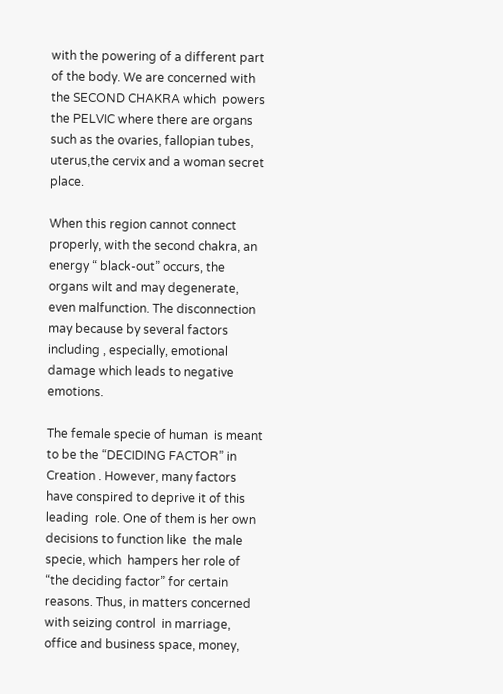with the powering of a different part of the body. We are concerned with the SECOND CHAKRA which  powers the PELVIC where there are organs such as the ovaries, fallopian tubes, uterus,the cervix and a woman secret place.

When this region cannot connect properly, with the second chakra, an energy “ black-out” occurs, the organs wilt and may degenerate, even malfunction. The disconnection may because by several factors including , especially, emotional damage which leads to negative emotions.

The female specie of human  is meant to be the “DECIDING FACTOR” in Creation . However, many factors have conspired to deprive it of this leading  role. One of them is her own  decisions to function like  the male specie, which  hampers her role of “the deciding factor” for certain reasons. Thus, in matters concerned with seizing control  in marriage, office and business space, money,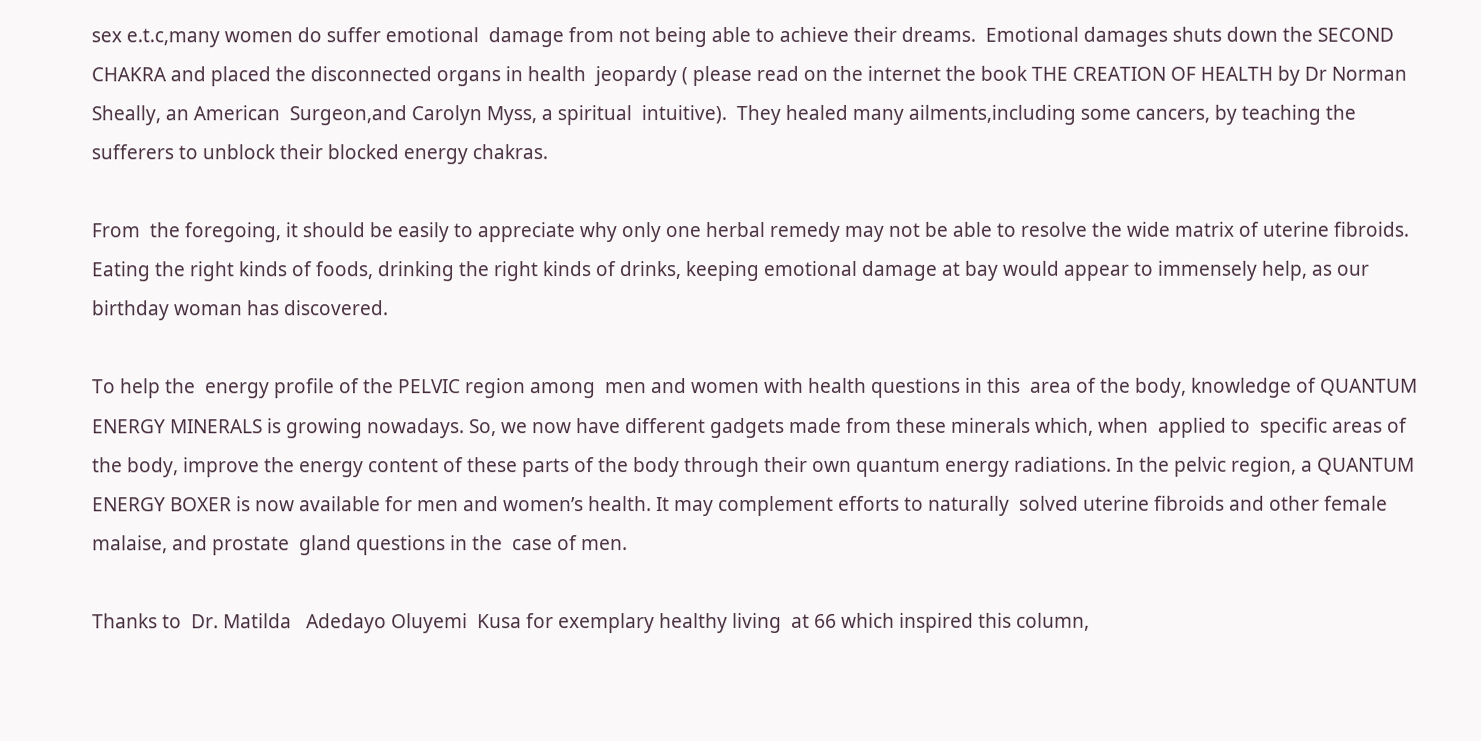sex e.t.c,many women do suffer emotional  damage from not being able to achieve their dreams.  Emotional damages shuts down the SECOND CHAKRA and placed the disconnected organs in health  jeopardy ( please read on the internet the book THE CREATION OF HEALTH by Dr Norman  Sheally, an American  Surgeon,and Carolyn Myss, a spiritual  intuitive).  They healed many ailments,including some cancers, by teaching the sufferers to unblock their blocked energy chakras.

From  the foregoing, it should be easily to appreciate why only one herbal remedy may not be able to resolve the wide matrix of uterine fibroids. Eating the right kinds of foods, drinking the right kinds of drinks, keeping emotional damage at bay would appear to immensely help, as our birthday woman has discovered.

To help the  energy profile of the PELVIC region among  men and women with health questions in this  area of the body, knowledge of QUANTUM ENERGY MINERALS is growing nowadays. So, we now have different gadgets made from these minerals which, when  applied to  specific areas of the body, improve the energy content of these parts of the body through their own quantum energy radiations. In the pelvic region, a QUANTUM ENERGY BOXER is now available for men and women’s health. It may complement efforts to naturally  solved uterine fibroids and other female  malaise, and prostate  gland questions in the  case of men.

Thanks to  Dr. Matilda   Adedayo Oluyemi  Kusa for exemplary healthy living  at 66 which inspired this column,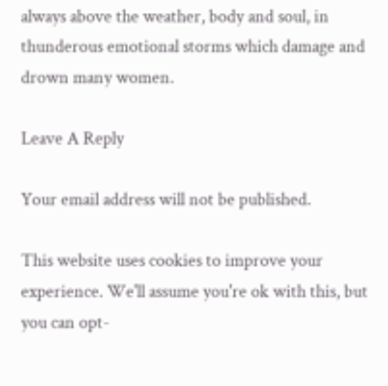always above the weather, body and soul, in thunderous emotional storms which damage and  drown many women.

Leave A Reply

Your email address will not be published.

This website uses cookies to improve your experience. We'll assume you're ok with this, but you can opt-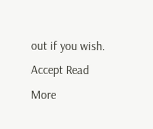out if you wish. Accept Read More